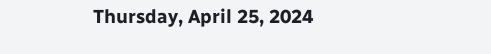Thursday, April 25, 2024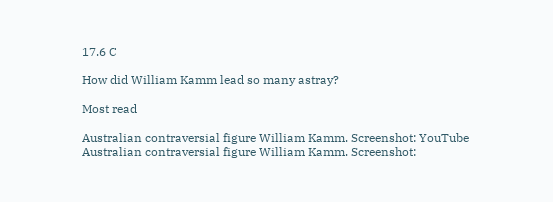17.6 C

How did William Kamm lead so many astray?

Most read

Australian contraversial figure William Kamm. Screenshot: YouTube
Australian contraversial figure William Kamm. Screenshot: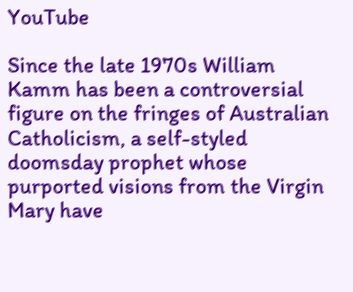YouTube

Since the late 1970s William Kamm has been a controversial figure on the fringes of Australian Catholicism, a self-styled doomsday prophet whose purported visions from the Virgin Mary have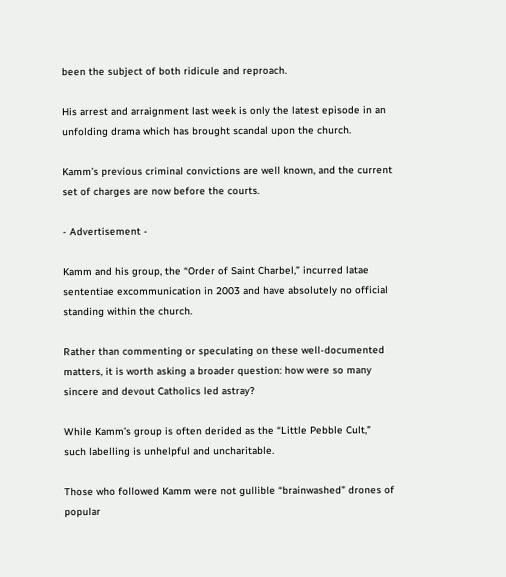been the subject of both ridicule and reproach.

His arrest and arraignment last week is only the latest episode in an unfolding drama which has brought scandal upon the church.

Kamm’s previous criminal convictions are well known, and the current set of charges are now before the courts.

- Advertisement -

Kamm and his group, the “Order of Saint Charbel,” incurred latae sententiae excommunication in 2003 and have absolutely no official standing within the church.

Rather than commenting or speculating on these well-documented matters, it is worth asking a broader question: how were so many sincere and devout Catholics led astray?

While Kamm’s group is often derided as the “Little Pebble Cult,” such labelling is unhelpful and uncharitable.

Those who followed Kamm were not gullible “brainwashed” drones of popular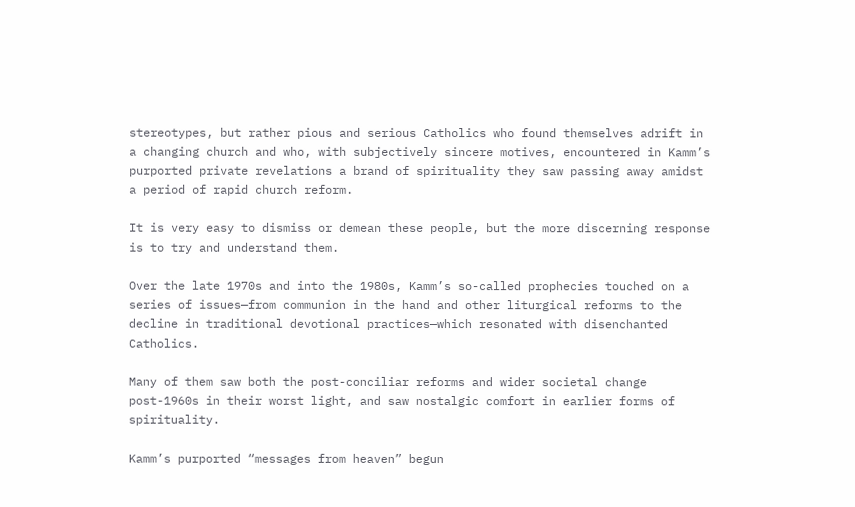stereotypes, but rather pious and serious Catholics who found themselves adrift in a changing church and who, with subjectively sincere motives, encountered in Kamm’s purported private revelations a brand of spirituality they saw passing away amidst a period of rapid church reform.

It is very easy to dismiss or demean these people, but the more discerning response is to try and understand them.

Over the late 1970s and into the 1980s, Kamm’s so-called prophecies touched on a series of issues—from communion in the hand and other liturgical reforms to the decline in traditional devotional practices—which resonated with disenchanted Catholics.

Many of them saw both the post-conciliar reforms and wider societal change post-1960s in their worst light, and saw nostalgic comfort in earlier forms of spirituality.

Kamm’s purported “messages from heaven” begun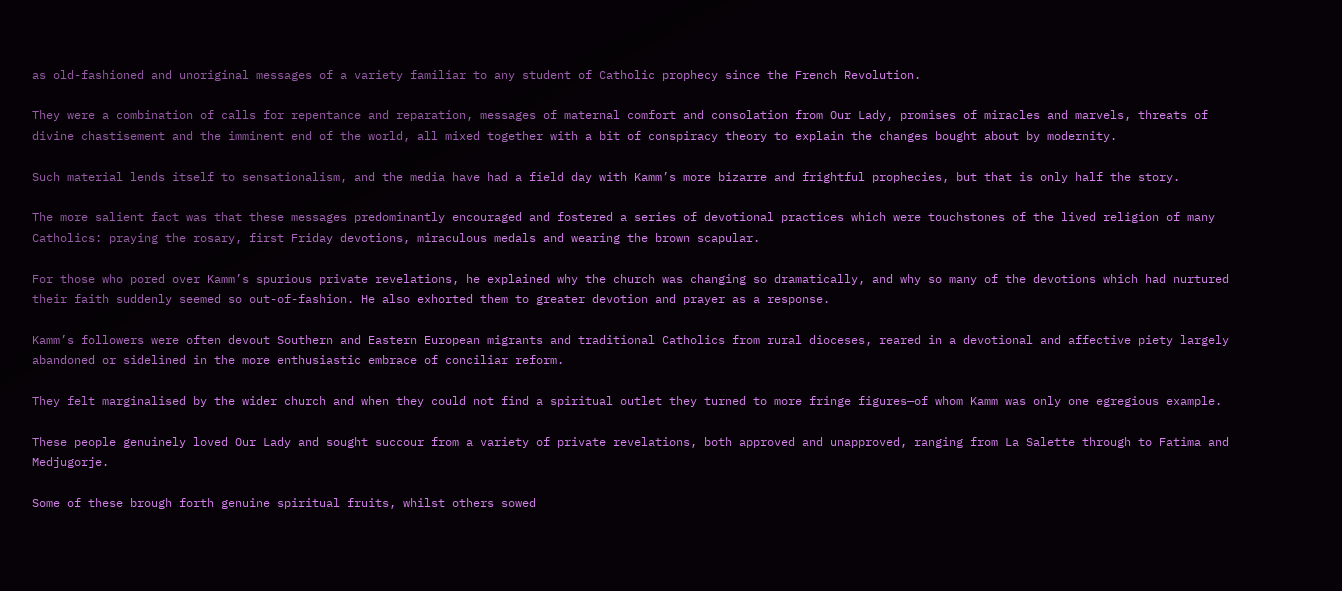as old-fashioned and unoriginal messages of a variety familiar to any student of Catholic prophecy since the French Revolution.

They were a combination of calls for repentance and reparation, messages of maternal comfort and consolation from Our Lady, promises of miracles and marvels, threats of divine chastisement and the imminent end of the world, all mixed together with a bit of conspiracy theory to explain the changes bought about by modernity.

Such material lends itself to sensationalism, and the media have had a field day with Kamm’s more bizarre and frightful prophecies, but that is only half the story.

The more salient fact was that these messages predominantly encouraged and fostered a series of devotional practices which were touchstones of the lived religion of many Catholics: praying the rosary, first Friday devotions, miraculous medals and wearing the brown scapular.

For those who pored over Kamm’s spurious private revelations, he explained why the church was changing so dramatically, and why so many of the devotions which had nurtured their faith suddenly seemed so out-of-fashion. He also exhorted them to greater devotion and prayer as a response.

Kamm’s followers were often devout Southern and Eastern European migrants and traditional Catholics from rural dioceses, reared in a devotional and affective piety largely abandoned or sidelined in the more enthusiastic embrace of conciliar reform.

They felt marginalised by the wider church and when they could not find a spiritual outlet they turned to more fringe figures—of whom Kamm was only one egregious example.

These people genuinely loved Our Lady and sought succour from a variety of private revelations, both approved and unapproved, ranging from La Salette through to Fatima and Medjugorje.

Some of these brough forth genuine spiritual fruits, whilst others sowed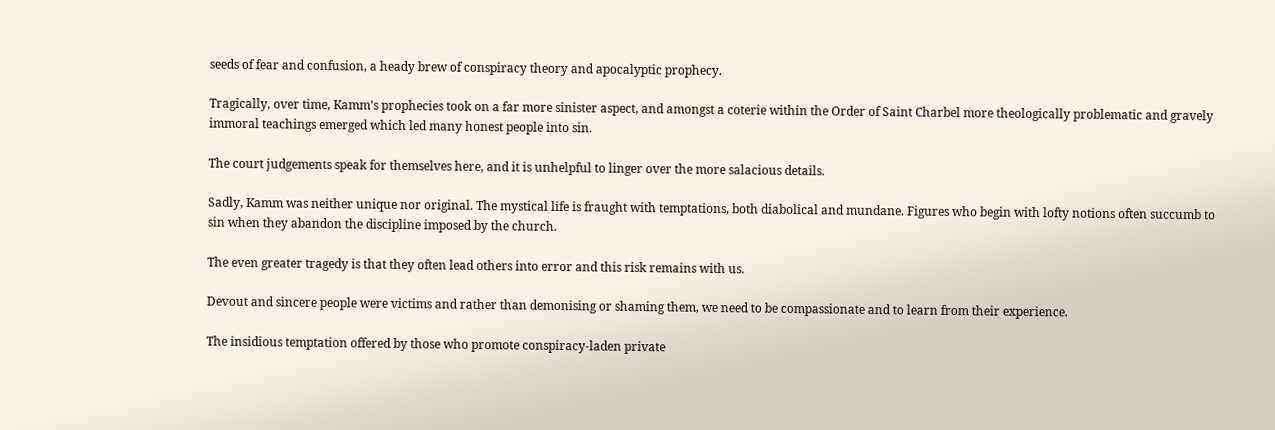seeds of fear and confusion, a heady brew of conspiracy theory and apocalyptic prophecy.

Tragically, over time, Kamm’s prophecies took on a far more sinister aspect, and amongst a coterie within the Order of Saint Charbel more theologically problematic and gravely immoral teachings emerged which led many honest people into sin.

The court judgements speak for themselves here, and it is unhelpful to linger over the more salacious details.

Sadly, Kamm was neither unique nor original. The mystical life is fraught with temptations, both diabolical and mundane. Figures who begin with lofty notions often succumb to sin when they abandon the discipline imposed by the church.

The even greater tragedy is that they often lead others into error and this risk remains with us.

Devout and sincere people were victims and rather than demonising or shaming them, we need to be compassionate and to learn from their experience.

The insidious temptation offered by those who promote conspiracy-laden private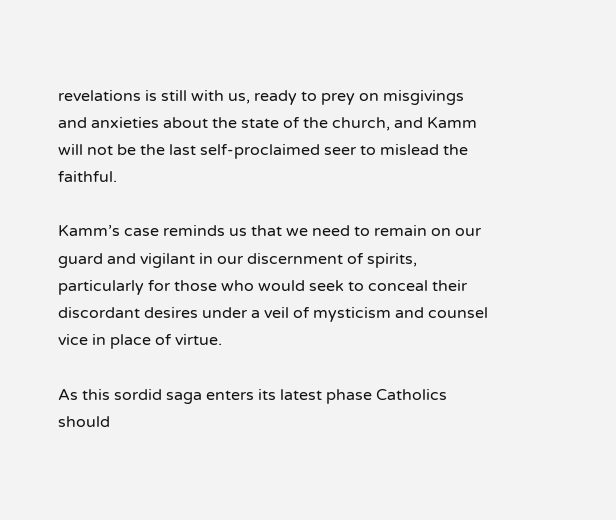revelations is still with us, ready to prey on misgivings and anxieties about the state of the church, and Kamm will not be the last self-proclaimed seer to mislead the faithful.

Kamm’s case reminds us that we need to remain on our guard and vigilant in our discernment of spirits, particularly for those who would seek to conceal their discordant desires under a veil of mysticism and counsel vice in place of virtue.

As this sordid saga enters its latest phase Catholics should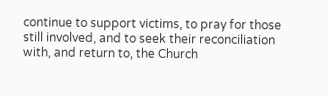continue to support victims, to pray for those still involved, and to seek their reconciliation with, and return to, the Church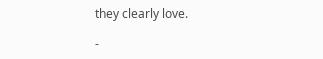they clearly love.

-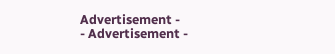Advertisement -
- Advertisement -